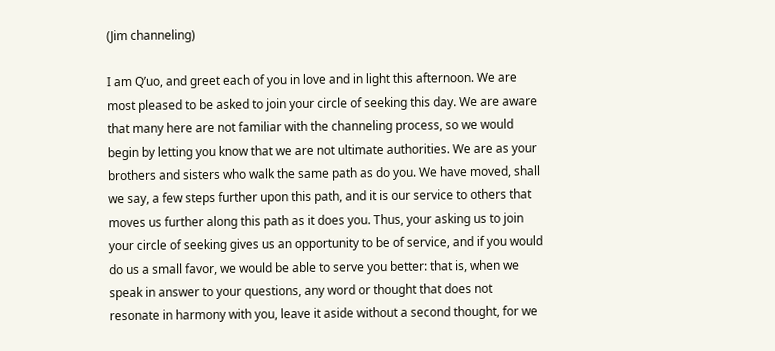(Jim channeling)

I am Q’uo, and greet each of you in love and in light this afternoon. We are most pleased to be asked to join your circle of seeking this day. We are aware that many here are not familiar with the channeling process, so we would begin by letting you know that we are not ultimate authorities. We are as your brothers and sisters who walk the same path as do you. We have moved, shall we say, a few steps further upon this path, and it is our service to others that moves us further along this path as it does you. Thus, your asking us to join your circle of seeking gives us an opportunity to be of service, and if you would do us a small favor, we would be able to serve you better: that is, when we speak in answer to your questions, any word or thought that does not resonate in harmony with you, leave it aside without a second thought, for we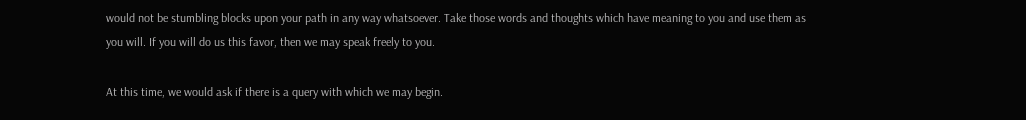would not be stumbling blocks upon your path in any way whatsoever. Take those words and thoughts which have meaning to you and use them as you will. If you will do us this favor, then we may speak freely to you.

At this time, we would ask if there is a query with which we may begin.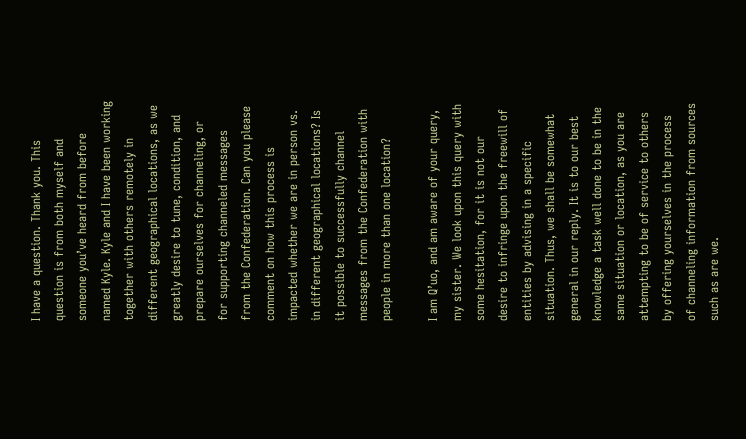I have a question. Thank you. This question is from both myself and someone you’ve heard from before named Kyle. Kyle and I have been working together with others remotely in different geographical locations, as we greatly desire to tune, condition, and prepare ourselves for channeling, or for supporting channeled messages from the Confederation. Can you please comment on how this process is impacted whether we are in person vs. in different geographical locations? Is it possible to successfully channel messages from the Confederation with people in more than one location?

I am Q’uo, and am aware of your query, my sister. We look upon this query with some hesitation, for it is not our desire to infringe upon the freewill of entities by advising in a specific situation. Thus, we shall be somewhat general in our reply. It is to our best knowledge a task well done to be in the same situation or location, as you are attempting to be of service to others by offering yourselves in the process of channeling information from sources such as are we.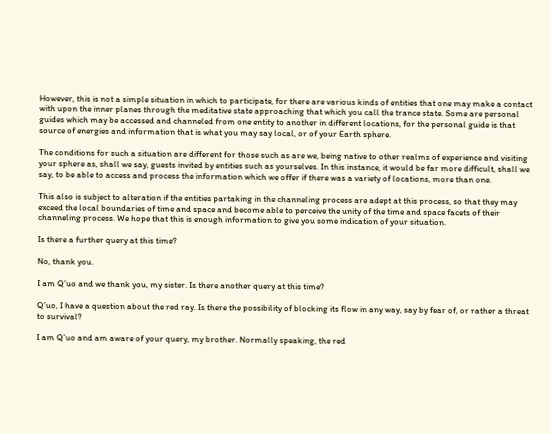However, this is not a simple situation in which to participate, for there are various kinds of entities that one may make a contact with upon the inner planes through the meditative state approaching that which you call the trance state. Some are personal guides which may be accessed and channeled from one entity to another in different locations, for the personal guide is that source of energies and information that is what you may say local, or of your Earth sphere.

The conditions for such a situation are different for those such as are we, being native to other realms of experience and visiting your sphere as, shall we say, guests invited by entities such as yourselves. In this instance, it would be far more difficult, shall we say, to be able to access and process the information which we offer if there was a variety of locations, more than one.

This also is subject to alteration if the entities partaking in the channeling process are adept at this process, so that they may exceed the local boundaries of time and space and become able to perceive the unity of the time and space facets of their channeling process. We hope that this is enough information to give you some indication of your situation.

Is there a further query at this time?

No, thank you.

I am Q’uo and we thank you, my sister. Is there another query at this time?

Q’uo, I have a question about the red ray. Is there the possibility of blocking its flow in any way, say by fear of, or rather a threat to survival?

I am Q’uo and am aware of your query, my brother. Normally speaking, the red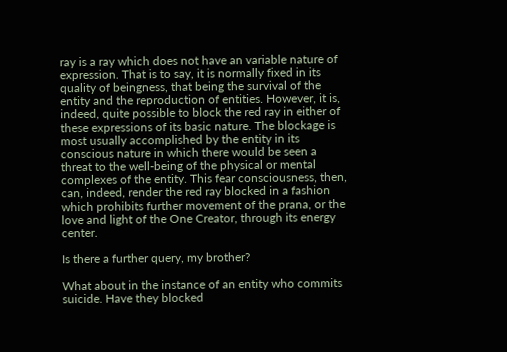ray is a ray which does not have an variable nature of expression. That is to say, it is normally fixed in its quality of beingness, that being the survival of the entity and the reproduction of entities. However, it is, indeed, quite possible to block the red ray in either of these expressions of its basic nature. The blockage is most usually accomplished by the entity in its conscious nature in which there would be seen a threat to the well-being of the physical or mental complexes of the entity. This fear consciousness, then, can, indeed, render the red ray blocked in a fashion which prohibits further movement of the prana, or the love and light of the One Creator, through its energy center.

Is there a further query, my brother?

What about in the instance of an entity who commits suicide. Have they blocked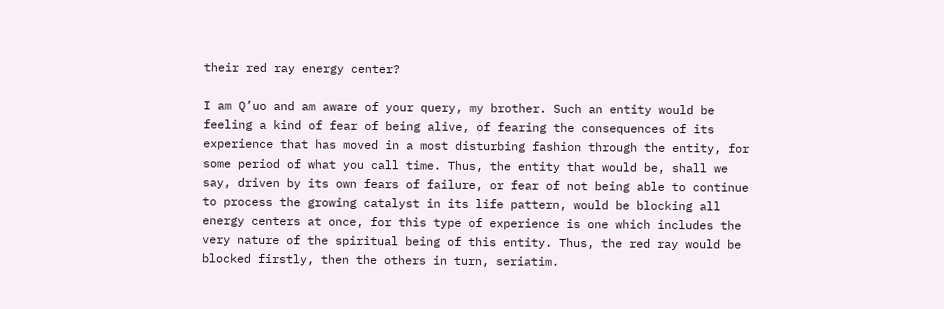their red ray energy center?

I am Q’uo and am aware of your query, my brother. Such an entity would be feeling a kind of fear of being alive, of fearing the consequences of its experience that has moved in a most disturbing fashion through the entity, for some period of what you call time. Thus, the entity that would be, shall we say, driven by its own fears of failure, or fear of not being able to continue to process the growing catalyst in its life pattern, would be blocking all energy centers at once, for this type of experience is one which includes the very nature of the spiritual being of this entity. Thus, the red ray would be blocked firstly, then the others in turn, seriatim.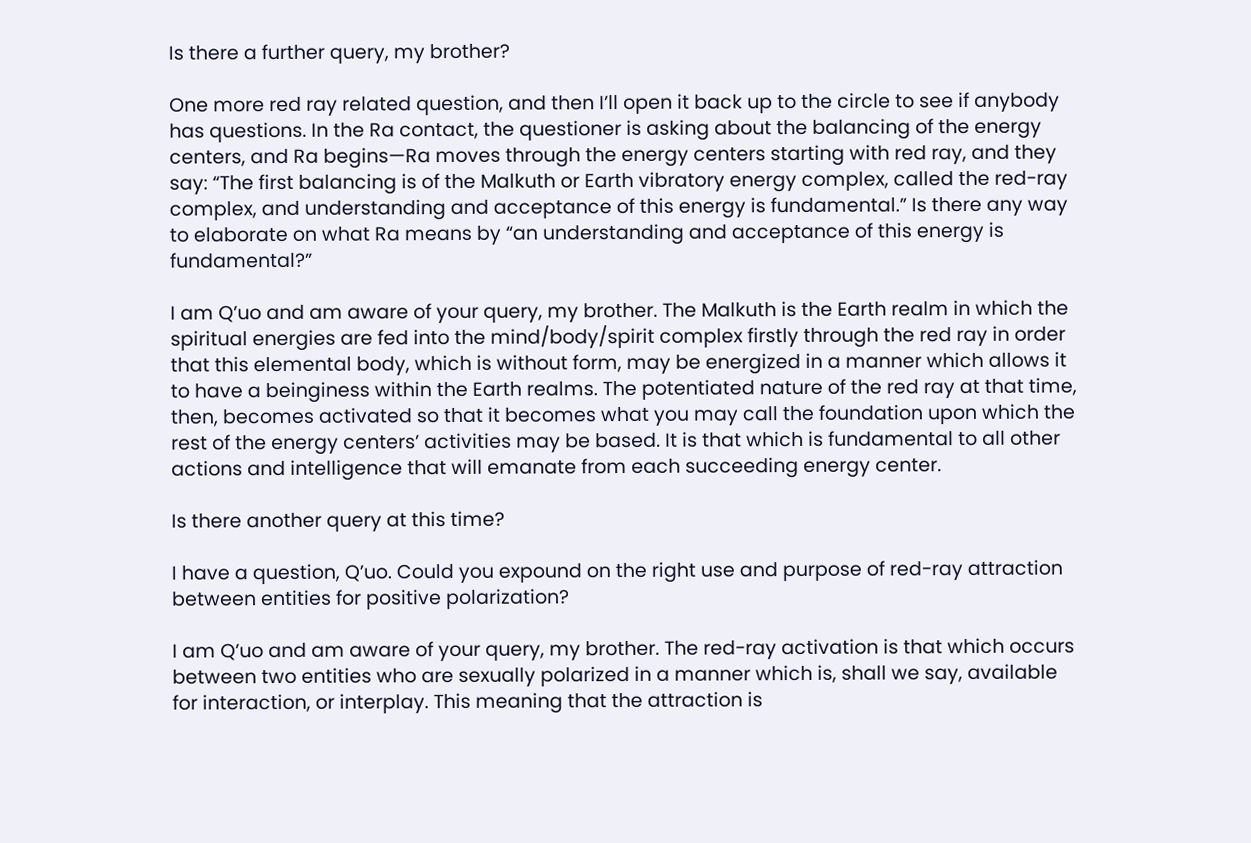Is there a further query, my brother?

One more red ray related question, and then I’ll open it back up to the circle to see if anybody has questions. In the Ra contact, the questioner is asking about the balancing of the energy centers, and Ra begins—Ra moves through the energy centers starting with red ray, and they say: “The first balancing is of the Malkuth or Earth vibratory energy complex, called the red-ray complex, and understanding and acceptance of this energy is fundamental.” Is there any way to elaborate on what Ra means by “an understanding and acceptance of this energy is fundamental?”

I am Q’uo and am aware of your query, my brother. The Malkuth is the Earth realm in which the spiritual energies are fed into the mind/body/spirit complex firstly through the red ray in order that this elemental body, which is without form, may be energized in a manner which allows it to have a beinginess within the Earth realms. The potentiated nature of the red ray at that time, then, becomes activated so that it becomes what you may call the foundation upon which the rest of the energy centers’ activities may be based. It is that which is fundamental to all other actions and intelligence that will emanate from each succeeding energy center.

Is there another query at this time?

I have a question, Q’uo. Could you expound on the right use and purpose of red-ray attraction between entities for positive polarization?

I am Q’uo and am aware of your query, my brother. The red-ray activation is that which occurs between two entities who are sexually polarized in a manner which is, shall we say, available for interaction, or interplay. This meaning that the attraction is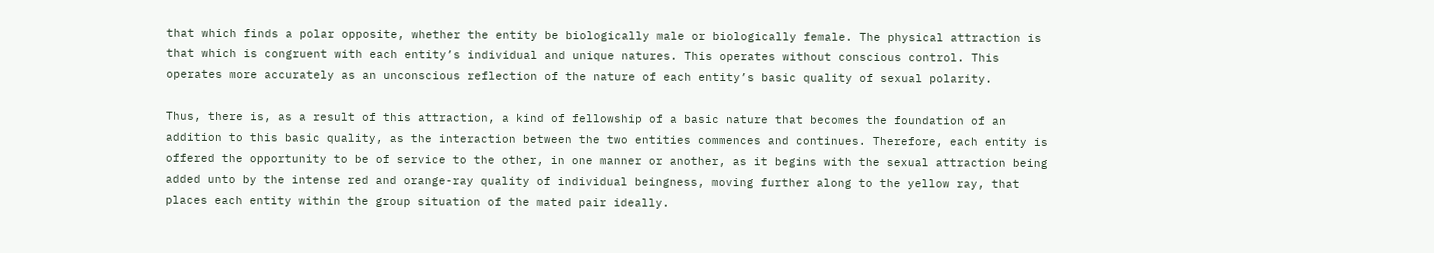that which finds a polar opposite, whether the entity be biologically male or biologically female. The physical attraction is that which is congruent with each entity’s individual and unique natures. This operates without conscious control. This operates more accurately as an unconscious reflection of the nature of each entity’s basic quality of sexual polarity.

Thus, there is, as a result of this attraction, a kind of fellowship of a basic nature that becomes the foundation of an addition to this basic quality, as the interaction between the two entities commences and continues. Therefore, each entity is offered the opportunity to be of service to the other, in one manner or another, as it begins with the sexual attraction being added unto by the intense red and orange-ray quality of individual beingness, moving further along to the yellow ray, that places each entity within the group situation of the mated pair ideally.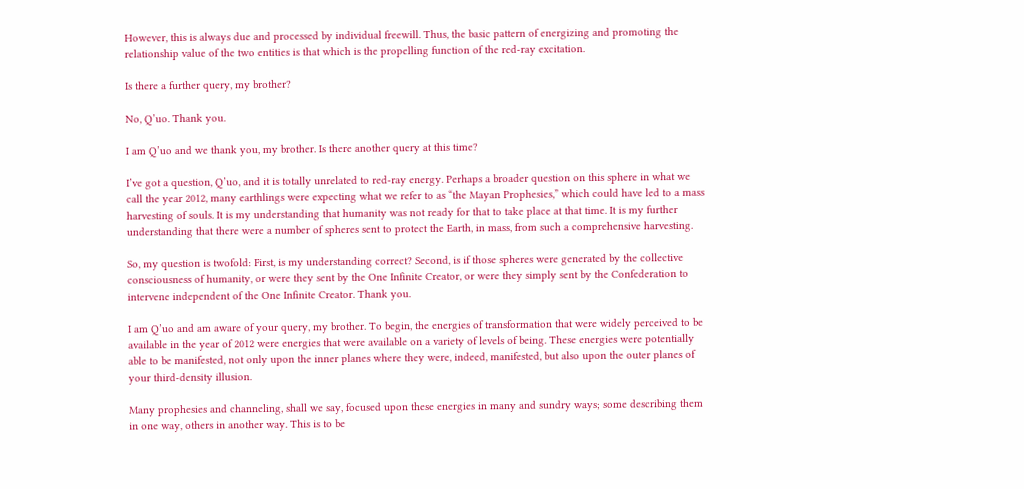However, this is always due and processed by individual freewill. Thus, the basic pattern of energizing and promoting the relationship value of the two entities is that which is the propelling function of the red-ray excitation.

Is there a further query, my brother?

No, Q’uo. Thank you.

I am Q’uo and we thank you, my brother. Is there another query at this time?

I’ve got a question, Q’uo, and it is totally unrelated to red-ray energy. Perhaps a broader question on this sphere in what we call the year 2012, many earthlings were expecting what we refer to as “the Mayan Prophesies,” which could have led to a mass harvesting of souls. It is my understanding that humanity was not ready for that to take place at that time. It is my further understanding that there were a number of spheres sent to protect the Earth, in mass, from such a comprehensive harvesting.

So, my question is twofold: First, is my understanding correct? Second, is if those spheres were generated by the collective consciousness of humanity, or were they sent by the One Infinite Creator, or were they simply sent by the Confederation to intervene independent of the One Infinite Creator. Thank you.

I am Q’uo and am aware of your query, my brother. To begin, the energies of transformation that were widely perceived to be available in the year of 2012 were energies that were available on a variety of levels of being. These energies were potentially able to be manifested, not only upon the inner planes where they were, indeed, manifested, but also upon the outer planes of your third-density illusion.

Many prophesies and channeling, shall we say, focused upon these energies in many and sundry ways; some describing them in one way, others in another way. This is to be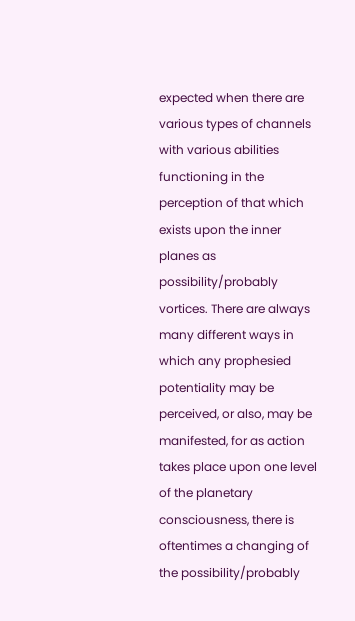expected when there are various types of channels with various abilities functioning in the perception of that which exists upon the inner planes as possibility/probably vortices. There are always many different ways in which any prophesied potentiality may be perceived, or also, may be manifested, for as action takes place upon one level of the planetary consciousness, there is oftentimes a changing of the possibility/probably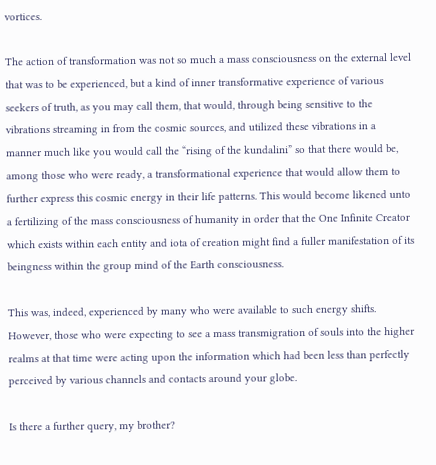vortices.

The action of transformation was not so much a mass consciousness on the external level that was to be experienced, but a kind of inner transformative experience of various seekers of truth, as you may call them, that would, through being sensitive to the vibrations streaming in from the cosmic sources, and utilized these vibrations in a manner much like you would call the “rising of the kundalini” so that there would be, among those who were ready, a transformational experience that would allow them to further express this cosmic energy in their life patterns. This would become likened unto a fertilizing of the mass consciousness of humanity in order that the One Infinite Creator which exists within each entity and iota of creation might find a fuller manifestation of its beingness within the group mind of the Earth consciousness.

This was, indeed, experienced by many who were available to such energy shifts. However, those who were expecting to see a mass transmigration of souls into the higher realms at that time were acting upon the information which had been less than perfectly perceived by various channels and contacts around your globe.

Is there a further query, my brother?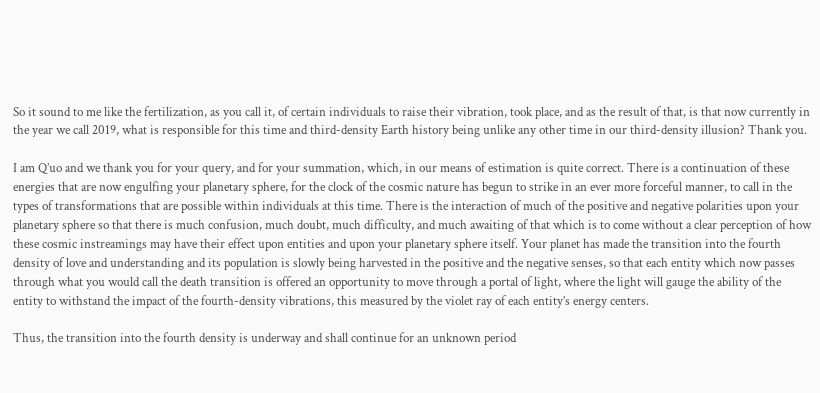So it sound to me like the fertilization, as you call it, of certain individuals to raise their vibration, took place, and as the result of that, is that now currently in the year we call 2019, what is responsible for this time and third-density Earth history being unlike any other time in our third-density illusion? Thank you.

I am Q’uo and we thank you for your query, and for your summation, which, in our means of estimation is quite correct. There is a continuation of these energies that are now engulfing your planetary sphere, for the clock of the cosmic nature has begun to strike in an ever more forceful manner, to call in the types of transformations that are possible within individuals at this time. There is the interaction of much of the positive and negative polarities upon your planetary sphere so that there is much confusion, much doubt, much difficulty, and much awaiting of that which is to come without a clear perception of how these cosmic instreamings may have their effect upon entities and upon your planetary sphere itself. Your planet has made the transition into the fourth density of love and understanding and its population is slowly being harvested in the positive and the negative senses, so that each entity which now passes through what you would call the death transition is offered an opportunity to move through a portal of light, where the light will gauge the ability of the entity to withstand the impact of the fourth-density vibrations, this measured by the violet ray of each entity’s energy centers.

Thus, the transition into the fourth density is underway and shall continue for an unknown period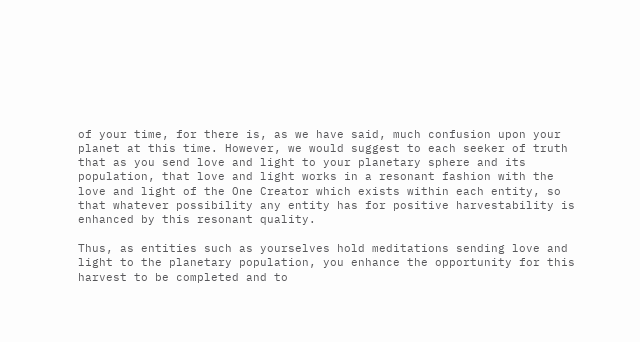of your time, for there is, as we have said, much confusion upon your planet at this time. However, we would suggest to each seeker of truth that as you send love and light to your planetary sphere and its population, that love and light works in a resonant fashion with the love and light of the One Creator which exists within each entity, so that whatever possibility any entity has for positive harvestability is enhanced by this resonant quality.

Thus, as entities such as yourselves hold meditations sending love and light to the planetary population, you enhance the opportunity for this harvest to be completed and to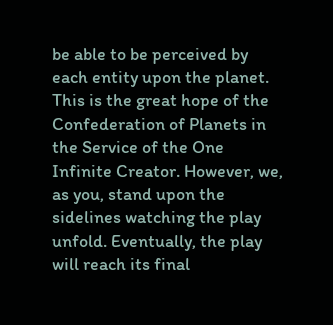be able to be perceived by each entity upon the planet. This is the great hope of the Confederation of Planets in the Service of the One Infinite Creator. However, we, as you, stand upon the sidelines watching the play unfold. Eventually, the play will reach its final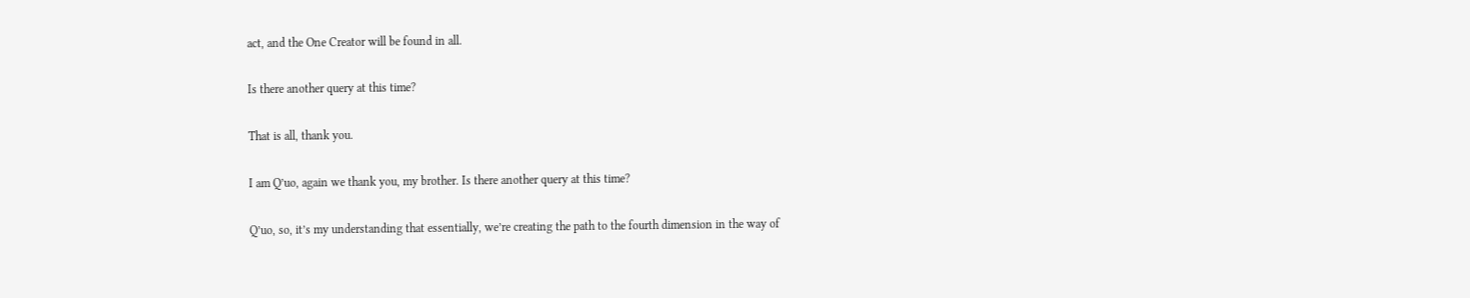act, and the One Creator will be found in all.

Is there another query at this time?

That is all, thank you.

I am Q’uo, again we thank you, my brother. Is there another query at this time?

Q’uo, so, it’s my understanding that essentially, we’re creating the path to the fourth dimension in the way of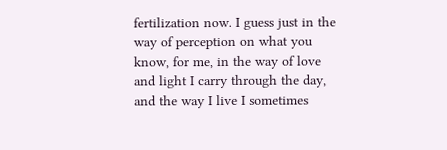fertilization now. I guess just in the way of perception on what you know, for me, in the way of love and light I carry through the day, and the way I live I sometimes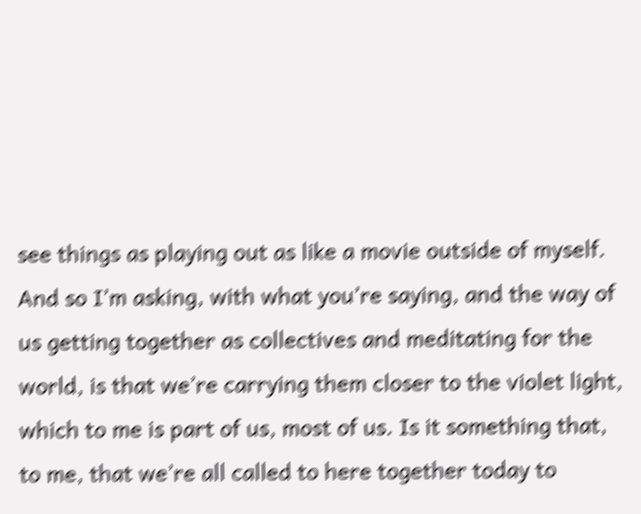see things as playing out as like a movie outside of myself. And so I’m asking, with what you’re saying, and the way of us getting together as collectives and meditating for the world, is that we’re carrying them closer to the violet light, which to me is part of us, most of us. Is it something that, to me, that we’re all called to here together today to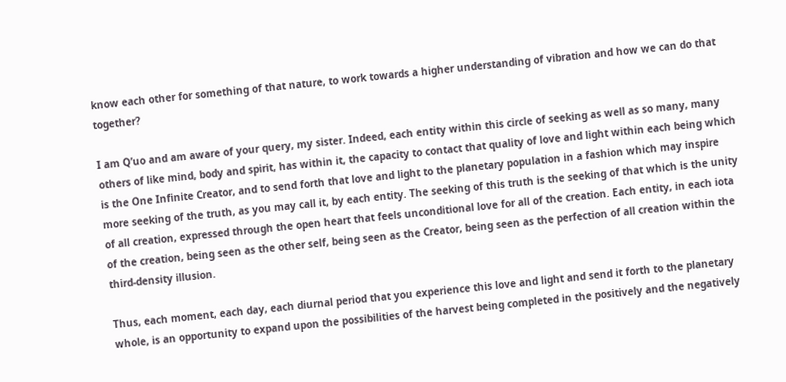know each other for something of that nature, to work towards a higher understanding of vibration and how we can do that together?

I am Q’uo and am aware of your query, my sister. Indeed, each entity within this circle of seeking as well as so many, many others of like mind, body and spirit, has within it, the capacity to contact that quality of love and light within each being which is the One Infinite Creator, and to send forth that love and light to the planetary population in a fashion which may inspire more seeking of the truth, as you may call it, by each entity. The seeking of this truth is the seeking of that which is the unity of all creation, expressed through the open heart that feels unconditional love for all of the creation. Each entity, in each iota of the creation, being seen as the other self, being seen as the Creator, being seen as the perfection of all creation within the third-density illusion.

Thus, each moment, each day, each diurnal period that you experience this love and light and send it forth to the planetary whole, is an opportunity to expand upon the possibilities of the harvest being completed in the positively and the negatively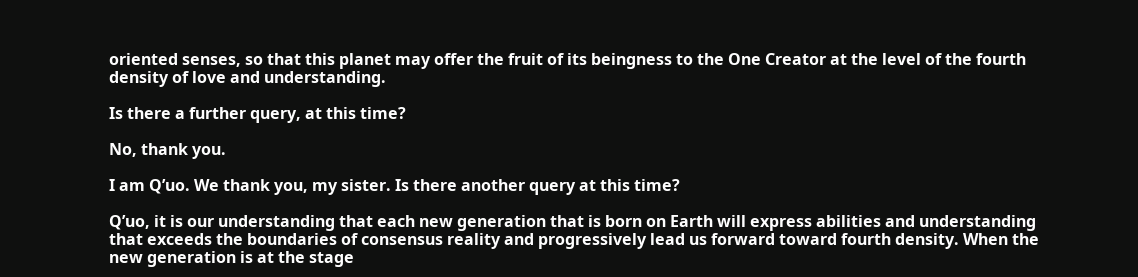oriented senses, so that this planet may offer the fruit of its beingness to the One Creator at the level of the fourth density of love and understanding.

Is there a further query, at this time?

No, thank you.

I am Q’uo. We thank you, my sister. Is there another query at this time?

Q’uo, it is our understanding that each new generation that is born on Earth will express abilities and understanding that exceeds the boundaries of consensus reality and progressively lead us forward toward fourth density. When the new generation is at the stage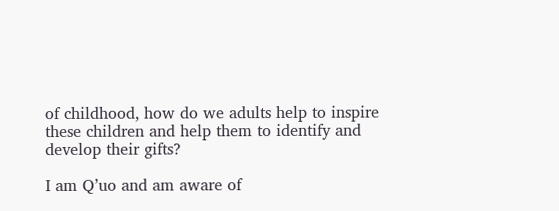of childhood, how do we adults help to inspire these children and help them to identify and develop their gifts?

I am Q’uo and am aware of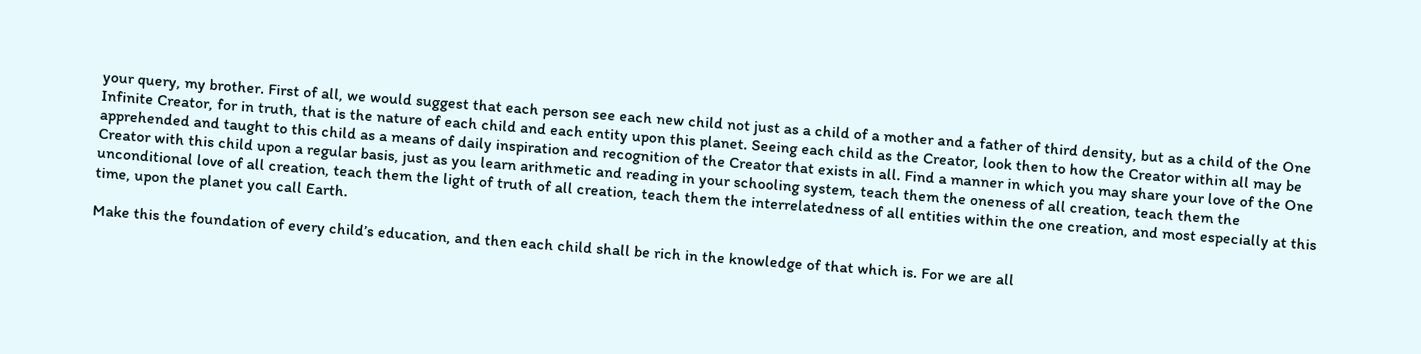your query, my brother. First of all, we would suggest that each person see each new child not just as a child of a mother and a father of third density, but as a child of the One Infinite Creator, for in truth, that is the nature of each child and each entity upon this planet. Seeing each child as the Creator, look then to how the Creator within all may be apprehended and taught to this child as a means of daily inspiration and recognition of the Creator that exists in all. Find a manner in which you may share your love of the One Creator with this child upon a regular basis, just as you learn arithmetic and reading in your schooling system, teach them the oneness of all creation, teach them the unconditional love of all creation, teach them the light of truth of all creation, teach them the interrelatedness of all entities within the one creation, and most especially at this time, upon the planet you call Earth.

Make this the foundation of every child’s education, and then each child shall be rich in the knowledge of that which is. For we are all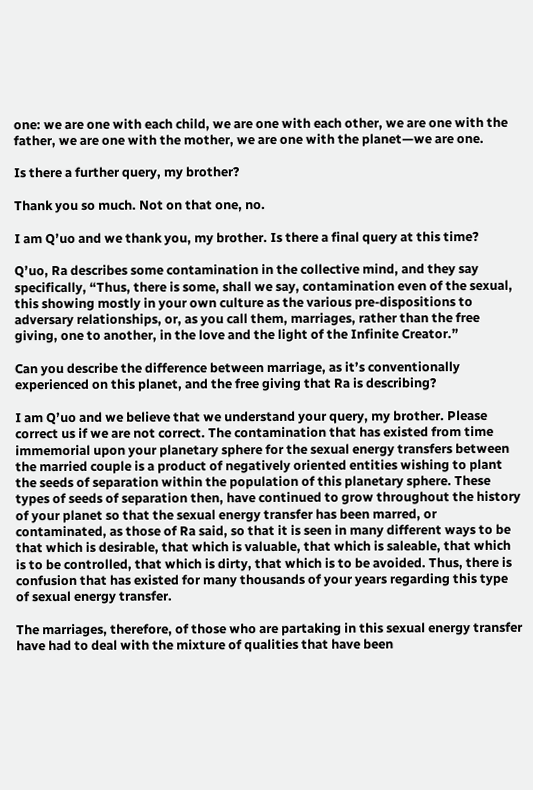one: we are one with each child, we are one with each other, we are one with the father, we are one with the mother, we are one with the planet—we are one.

Is there a further query, my brother?

Thank you so much. Not on that one, no.

I am Q’uo and we thank you, my brother. Is there a final query at this time?

Q’uo, Ra describes some contamination in the collective mind, and they say specifically, “Thus, there is some, shall we say, contamination even of the sexual, this showing mostly in your own culture as the various pre-dispositions to adversary relationships, or, as you call them, marriages, rather than the free giving, one to another, in the love and the light of the Infinite Creator.”

Can you describe the difference between marriage, as it’s conventionally experienced on this planet, and the free giving that Ra is describing?

I am Q’uo and we believe that we understand your query, my brother. Please correct us if we are not correct. The contamination that has existed from time immemorial upon your planetary sphere for the sexual energy transfers between the married couple is a product of negatively oriented entities wishing to plant the seeds of separation within the population of this planetary sphere. These types of seeds of separation then, have continued to grow throughout the history of your planet so that the sexual energy transfer has been marred, or contaminated, as those of Ra said, so that it is seen in many different ways to be that which is desirable, that which is valuable, that which is saleable, that which is to be controlled, that which is dirty, that which is to be avoided. Thus, there is confusion that has existed for many thousands of your years regarding this type of sexual energy transfer.

The marriages, therefore, of those who are partaking in this sexual energy transfer have had to deal with the mixture of qualities that have been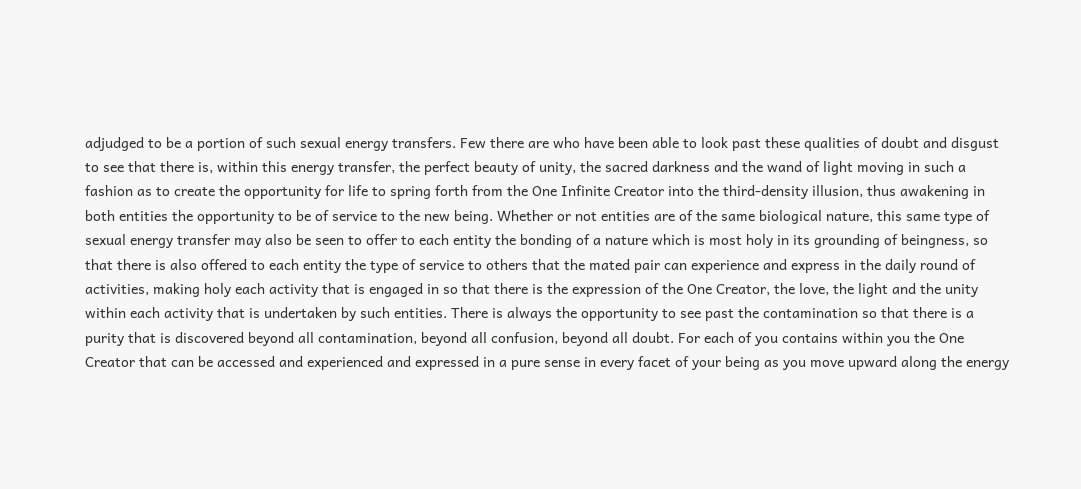adjudged to be a portion of such sexual energy transfers. Few there are who have been able to look past these qualities of doubt and disgust to see that there is, within this energy transfer, the perfect beauty of unity, the sacred darkness and the wand of light moving in such a fashion as to create the opportunity for life to spring forth from the One Infinite Creator into the third-density illusion, thus awakening in both entities the opportunity to be of service to the new being. Whether or not entities are of the same biological nature, this same type of sexual energy transfer may also be seen to offer to each entity the bonding of a nature which is most holy in its grounding of beingness, so that there is also offered to each entity the type of service to others that the mated pair can experience and express in the daily round of activities, making holy each activity that is engaged in so that there is the expression of the One Creator, the love, the light and the unity within each activity that is undertaken by such entities. There is always the opportunity to see past the contamination so that there is a purity that is discovered beyond all contamination, beyond all confusion, beyond all doubt. For each of you contains within you the One Creator that can be accessed and experienced and expressed in a pure sense in every facet of your being as you move upward along the energy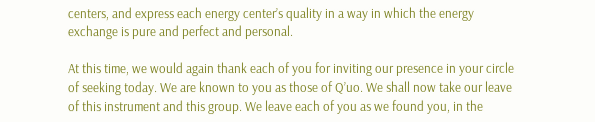centers, and express each energy center’s quality in a way in which the energy exchange is pure and perfect and personal.

At this time, we would again thank each of you for inviting our presence in your circle of seeking today. We are known to you as those of Q’uo. We shall now take our leave of this instrument and this group. We leave each of you as we found you, in the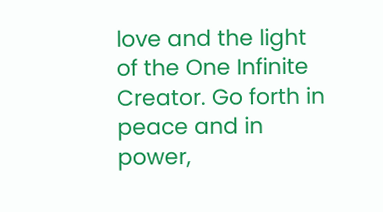love and the light of the One Infinite Creator. Go forth in peace and in power,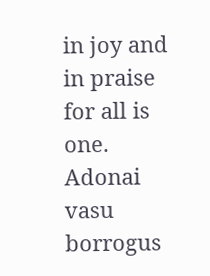in joy and in praise for all is one. Adonai vasu borrogus